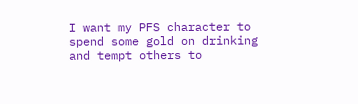I want my PFS character to spend some gold on drinking and tempt others to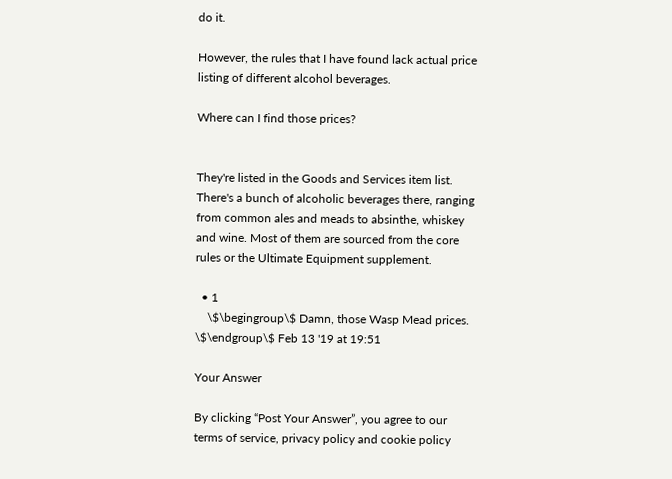do it.

However, the rules that I have found lack actual price listing of different alcohol beverages.

Where can I find those prices?


They're listed in the Goods and Services item list. There's a bunch of alcoholic beverages there, ranging from common ales and meads to absinthe, whiskey and wine. Most of them are sourced from the core rules or the Ultimate Equipment supplement.

  • 1
    \$\begingroup\$ Damn, those Wasp Mead prices. \$\endgroup\$ Feb 13 '19 at 19:51

Your Answer

By clicking “Post Your Answer”, you agree to our terms of service, privacy policy and cookie policy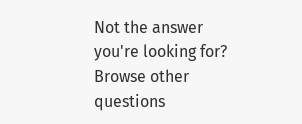Not the answer you're looking for? Browse other questions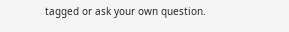tagged or ask your own question.